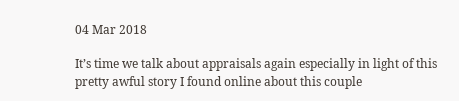04 Mar 2018

It’s time we talk about appraisals again especially in light of this pretty awful story I found online about this couple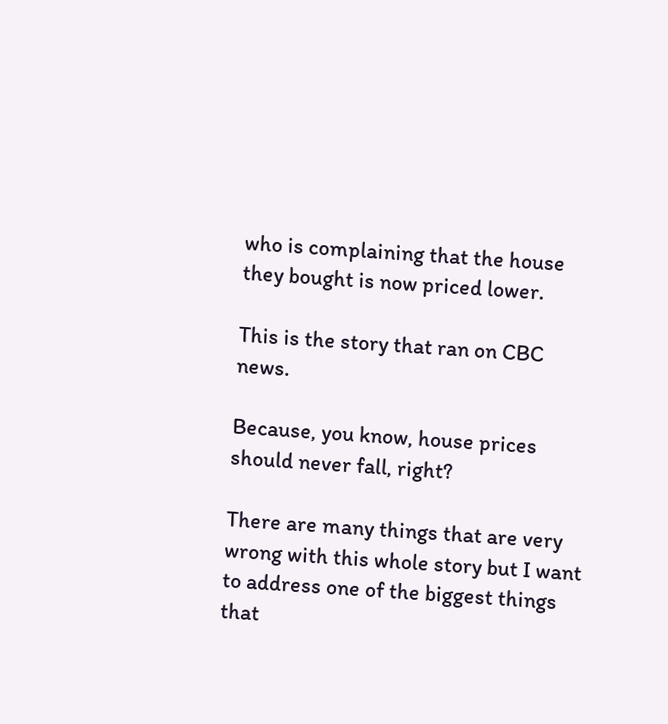who is complaining that the house they bought is now priced lower.

This is the story that ran on CBC news.

Because, you know, house prices should never fall, right?

There are many things that are very wrong with this whole story but I want to address one of the biggest things that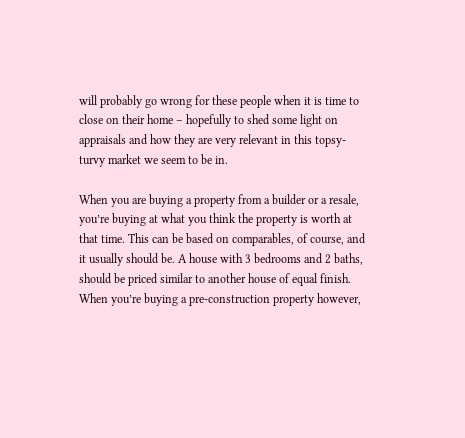will probably go wrong for these people when it is time to close on their home – hopefully to shed some light on appraisals and how they are very relevant in this topsy-turvy market we seem to be in.

When you are buying a property from a builder or a resale, you’re buying at what you think the property is worth at that time. This can be based on comparables, of course, and it usually should be. A house with 3 bedrooms and 2 baths, should be priced similar to another house of equal finish. When you’re buying a pre-construction property however,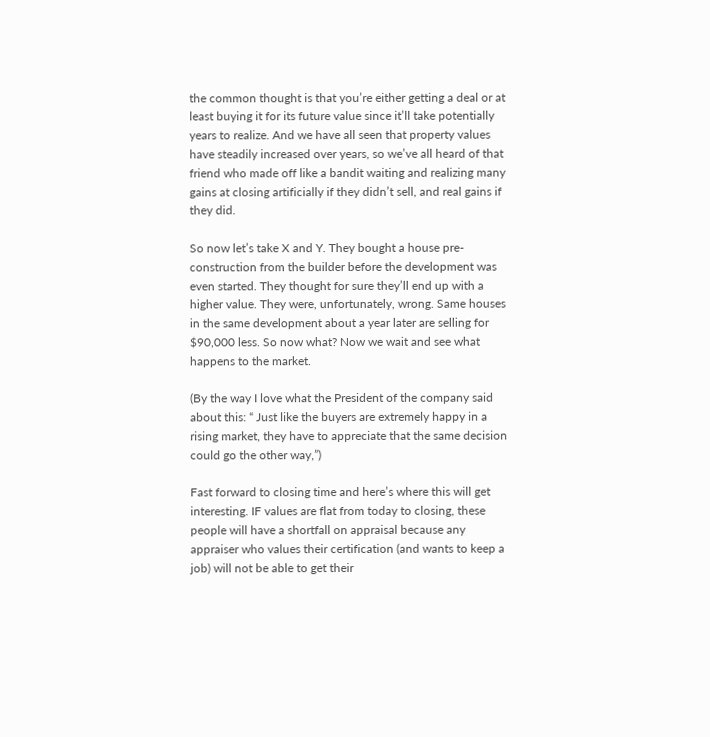the common thought is that you’re either getting a deal or at least buying it for its future value since it’ll take potentially years to realize. And we have all seen that property values have steadily increased over years, so we’ve all heard of that friend who made off like a bandit waiting and realizing many gains at closing artificially if they didn’t sell, and real gains if they did.

So now let’s take X and Y. They bought a house pre-construction from the builder before the development was even started. They thought for sure they’ll end up with a higher value. They were, unfortunately, wrong. Same houses in the same development about a year later are selling for $90,000 less. So now what? Now we wait and see what happens to the market.

(By the way I love what the President of the company said about this: “ Just like the buyers are extremely happy in a rising market, they have to appreciate that the same decision could go the other way,”)

Fast forward to closing time and here’s where this will get interesting. IF values are flat from today to closing, these people will have a shortfall on appraisal because any appraiser who values their certification (and wants to keep a job) will not be able to get their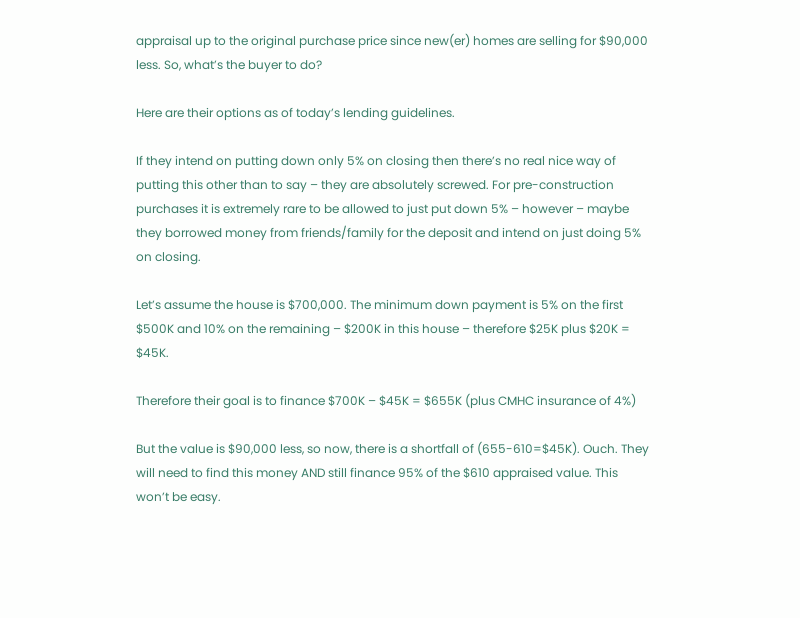appraisal up to the original purchase price since new(er) homes are selling for $90,000 less. So, what’s the buyer to do?

Here are their options as of today’s lending guidelines.

If they intend on putting down only 5% on closing then there’s no real nice way of putting this other than to say – they are absolutely screwed. For pre-construction purchases it is extremely rare to be allowed to just put down 5% – however – maybe they borrowed money from friends/family for the deposit and intend on just doing 5% on closing.

Let’s assume the house is $700,000. The minimum down payment is 5% on the first $500K and 10% on the remaining – $200K in this house – therefore $25K plus $20K = $45K.

Therefore their goal is to finance $700K – $45K = $655K (plus CMHC insurance of 4%)

But the value is $90,000 less, so now, there is a shortfall of (655-610=$45K). Ouch. They will need to find this money AND still finance 95% of the $610 appraised value. This won’t be easy.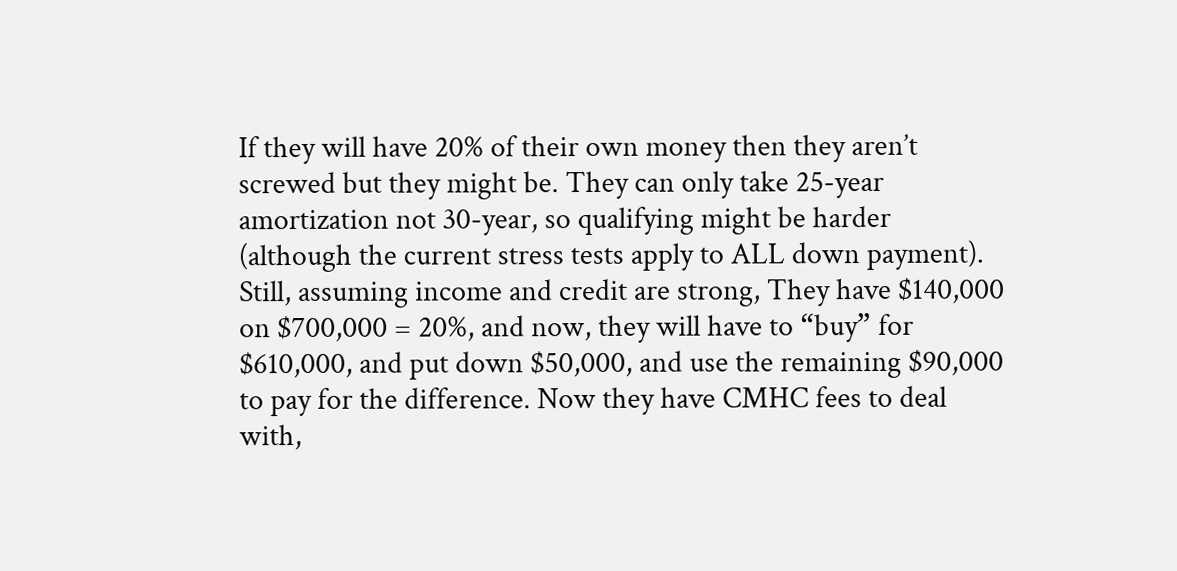If they will have 20% of their own money then they aren’t screwed but they might be. They can only take 25-year amortization not 30-year, so qualifying might be harder (although the current stress tests apply to ALL down payment). Still, assuming income and credit are strong, They have $140,000 on $700,000 = 20%, and now, they will have to “buy” for $610,000, and put down $50,000, and use the remaining $90,000 to pay for the difference. Now they have CMHC fees to deal with,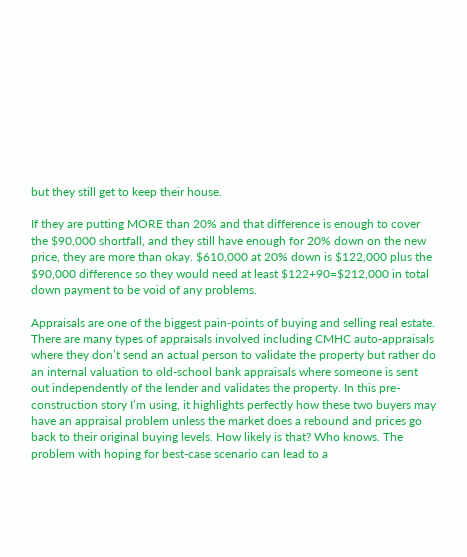but they still get to keep their house.

If they are putting MORE than 20% and that difference is enough to cover the $90,000 shortfall, and they still have enough for 20% down on the new price, they are more than okay. $610,000 at 20% down is $122,000 plus the $90,000 difference so they would need at least $122+90=$212,000 in total down payment to be void of any problems.

Appraisals are one of the biggest pain-points of buying and selling real estate. There are many types of appraisals involved including CMHC auto-appraisals where they don’t send an actual person to validate the property but rather do an internal valuation to old-school bank appraisals where someone is sent out independently of the lender and validates the property. In this pre-construction story I’m using, it highlights perfectly how these two buyers may have an appraisal problem unless the market does a rebound and prices go back to their original buying levels. How likely is that? Who knows. The problem with hoping for best-case scenario can lead to a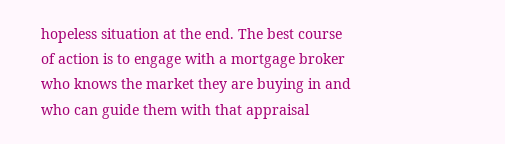hopeless situation at the end. The best course of action is to engage with a mortgage broker who knows the market they are buying in and who can guide them with that appraisal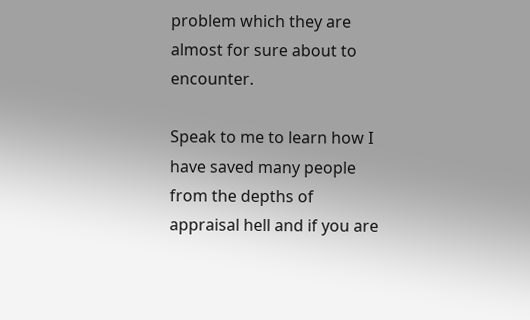problem which they are almost for sure about to encounter.

Speak to me to learn how I have saved many people from the depths of appraisal hell and if you are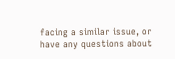facing a similar issue, or have any questions about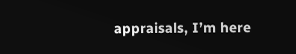appraisals, I’m here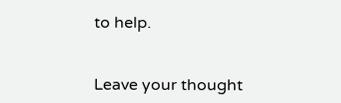to help.


Leave your thought